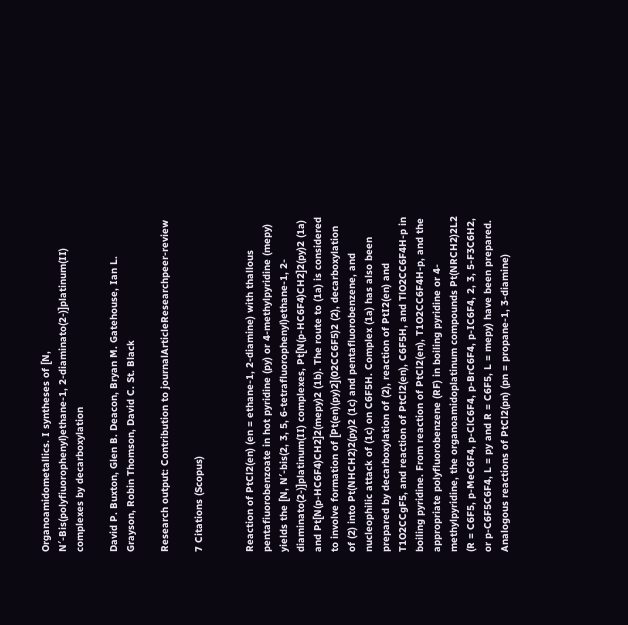Organoamidometallics. I syntheses of [N, N′-Bis(polyfiuorophenyl)ethane-1, 2-diaminato(2-)]platinum(II) complexes by decarboxylation

David P. Buxton, Glen B. Deacon, Bryan M. Gatehouse, Ian L. Grayson, Robin Thomson, David C. St. Black

Research output: Contribution to journalArticleResearchpeer-review

7 Citations (Scopus)


Reaction of PtCl2(en) (en = ethane-1, 2-diamine) with thallous pentafiuorobenzoate in hot pyridine (py) or 4-methylpyridine (mepy) yields the [N, N′-bis(2, 3, 5, 6-tetrafluorophenyl)ethane-1, 2-diaminato(2-)]platinum(II) complexes, Pt[N(p-HC6F4)CH2]2(py)2 (1a) and Pt[N(p-HC6F4)CH2]2(mepy)2 (1b). The route to (1a) is considered to involve formation of [Pt(en)(py)2](02CC6F5)2 (2), decarboxylation of (2) into Pt(NHCH2)2(py)2 (1c) and pentafluorobenzene, and nucleophilic attack of (1c) on C6F5H. Complex (1a) has also been prepared by decarboxylation of (2), reaction of PtI2(en) and T1O2CCgF5, and reaction of PtCl2(en), C6F5H, and TlO2CC6F4H-p in boiling pyridine. From reaction of PtCl2(en), T1O2CC6F4H-p, and the appropriate polyfluorobenzene (RF) in boiling pyridine or 4-methylpyridine, the organoamidoplatinum compounds Pt(NRCH2)2L2 (R = C6F5, p-MeC6F4, p-ClC6F4, p-BrC6F4, p-IC6F4, 2, 3, 5-F3C6H2, or p-C6F5C6F4, L = py and R = C6F5, L = mepy) have been prepared. Analogous reactions of PtCl2(pn) (pn = propane-1, 3-diamine)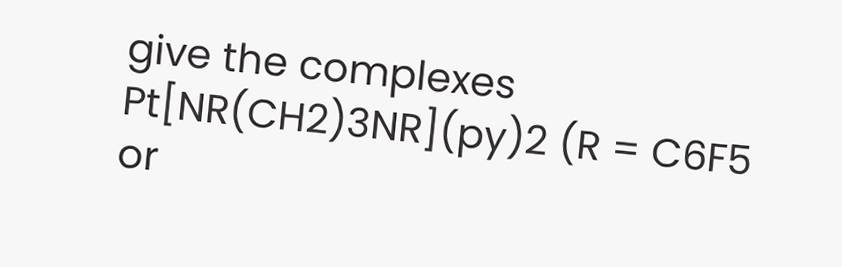give the complexes Pt[NR(CH2)3NR](py)2 (R = C6F5 or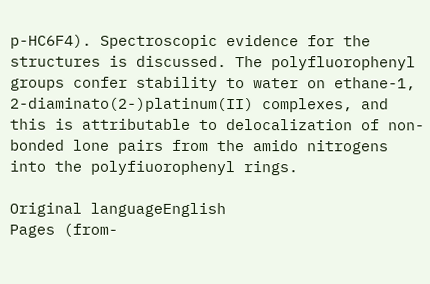p-HC6F4). Spectroscopic evidence for the structures is discussed. The polyfluorophenyl groups confer stability to water on ethane-1, 2-diaminato(2-)platinum(II) complexes, and this is attributable to delocalization of non-bonded lone pairs from the amido nitrogens into the polyfiuorophenyl rings.

Original languageEnglish
Pages (from-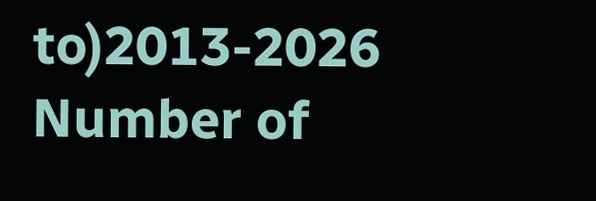to)2013-2026
Number of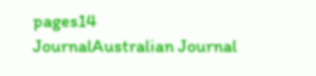pages14
JournalAustralian Journal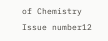of Chemistry
Issue number12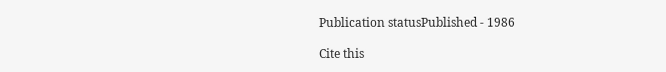Publication statusPublished - 1986

Cite this